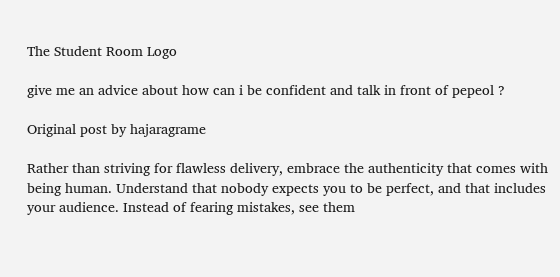The Student Room Logo

give me an advice about how can i be confident and talk in front of pepeol ?

Original post by hajaragrame

Rather than striving for flawless delivery, embrace the authenticity that comes with being human. Understand that nobody expects you to be perfect, and that includes your audience. Instead of fearing mistakes, see them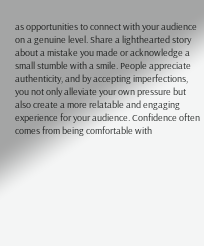as opportunities to connect with your audience on a genuine level. Share a lighthearted story about a mistake you made or acknowledge a small stumble with a smile. People appreciate authenticity, and by accepting imperfections, you not only alleviate your own pressure but also create a more relatable and engaging experience for your audience. Confidence often comes from being comfortable with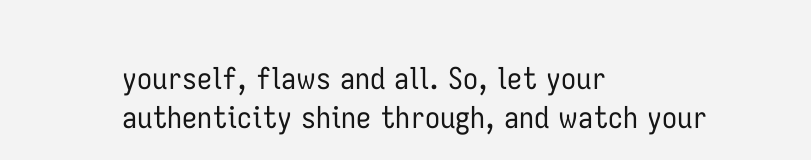yourself, flaws and all. So, let your authenticity shine through, and watch your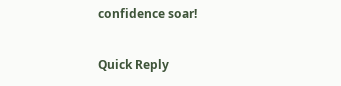confidence soar!

Quick Reply